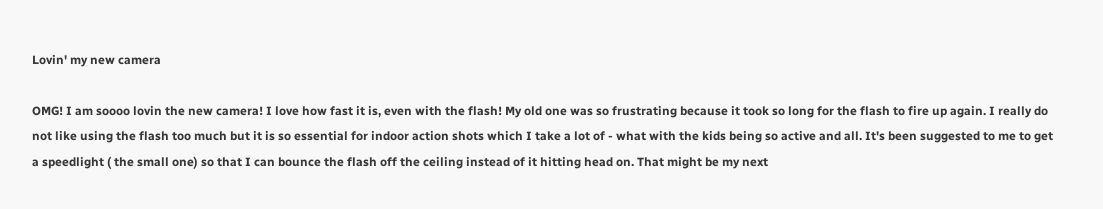Lovin' my new camera

OMG! I am soooo lovin the new camera! I love how fast it is, even with the flash! My old one was so frustrating because it took so long for the flash to fire up again. I really do not like using the flash too much but it is so essential for indoor action shots which I take a lot of - what with the kids being so active and all. It's been suggested to me to get a speedlight ( the small one) so that I can bounce the flash off the ceiling instead of it hitting head on. That might be my next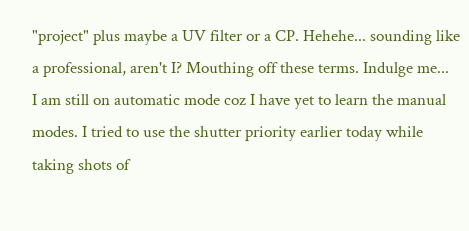"project" plus maybe a UV filter or a CP. Hehehe... sounding like a professional, aren't I? Mouthing off these terms. Indulge me...
I am still on automatic mode coz I have yet to learn the manual modes. I tried to use the shutter priority earlier today while taking shots of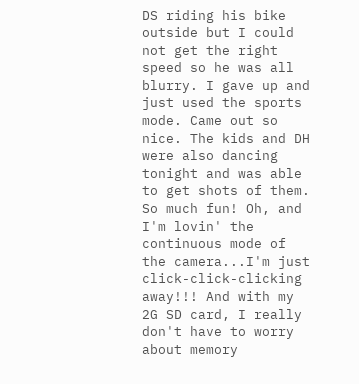DS riding his bike outside but I could not get the right speed so he was all blurry. I gave up and just used the sports mode. Came out so nice. The kids and DH were also dancing tonight and was able to get shots of them. So much fun! Oh, and I'm lovin' the continuous mode of the camera...I'm just click-click-clicking away!!! And with my 2G SD card, I really don't have to worry about memory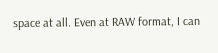space at all. Even at RAW format, I can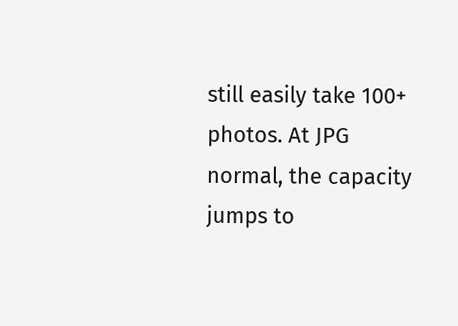still easily take 100+ photos. At JPG normal, the capacity jumps to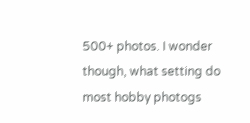500+ photos. I wonder though, what setting do most hobby photogs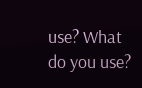use? What do you use?